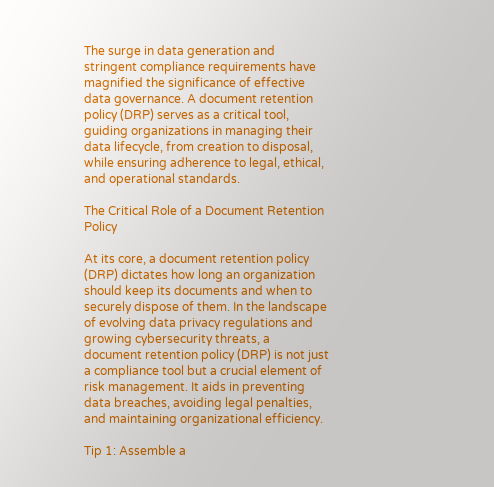The surge in data generation and stringent compliance requirements have magnified the significance of effective data governance. A document retention policy (DRP) serves as a critical tool, guiding organizations in managing their data lifecycle, from creation to disposal, while ensuring adherence to legal, ethical, and operational standards.

The Critical Role of a Document Retention Policy

At its core, a document retention policy (DRP) dictates how long an organization should keep its documents and when to securely dispose of them. In the landscape of evolving data privacy regulations and growing cybersecurity threats, a document retention policy (DRP) is not just a compliance tool but a crucial element of risk management. It aids in preventing data breaches, avoiding legal penalties, and maintaining organizational efficiency.

Tip 1: Assemble a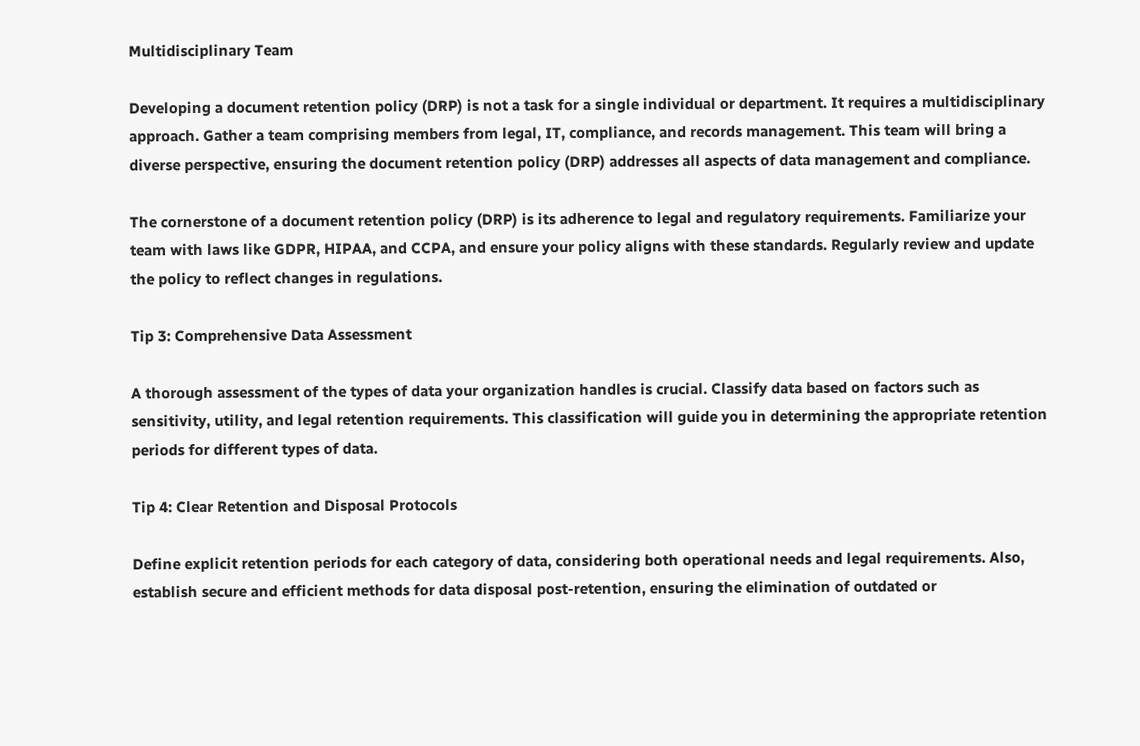Multidisciplinary Team

Developing a document retention policy (DRP) is not a task for a single individual or department. It requires a multidisciplinary approach. Gather a team comprising members from legal, IT, compliance, and records management. This team will bring a diverse perspective, ensuring the document retention policy (DRP) addresses all aspects of data management and compliance.

The cornerstone of a document retention policy (DRP) is its adherence to legal and regulatory requirements. Familiarize your team with laws like GDPR, HIPAA, and CCPA, and ensure your policy aligns with these standards. Regularly review and update the policy to reflect changes in regulations.

Tip 3: Comprehensive Data Assessment

A thorough assessment of the types of data your organization handles is crucial. Classify data based on factors such as sensitivity, utility, and legal retention requirements. This classification will guide you in determining the appropriate retention periods for different types of data.

Tip 4: Clear Retention and Disposal Protocols

Define explicit retention periods for each category of data, considering both operational needs and legal requirements. Also, establish secure and efficient methods for data disposal post-retention, ensuring the elimination of outdated or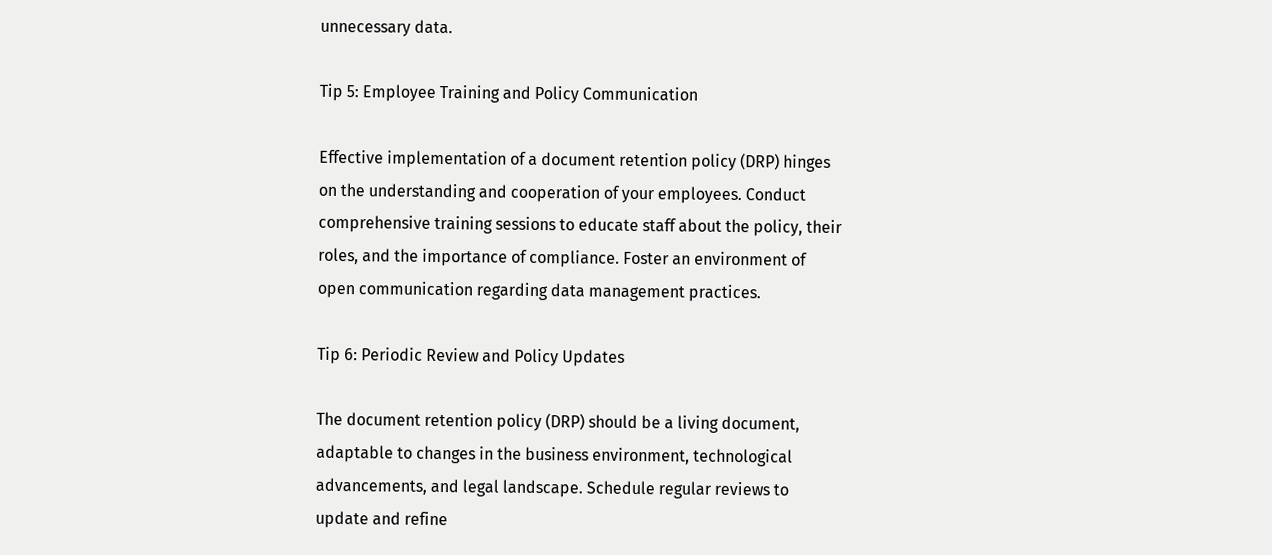unnecessary data.

Tip 5: Employee Training and Policy Communication

Effective implementation of a document retention policy (DRP) hinges on the understanding and cooperation of your employees. Conduct comprehensive training sessions to educate staff about the policy, their roles, and the importance of compliance. Foster an environment of open communication regarding data management practices.

Tip 6: Periodic Review and Policy Updates

The document retention policy (DRP) should be a living document, adaptable to changes in the business environment, technological advancements, and legal landscape. Schedule regular reviews to update and refine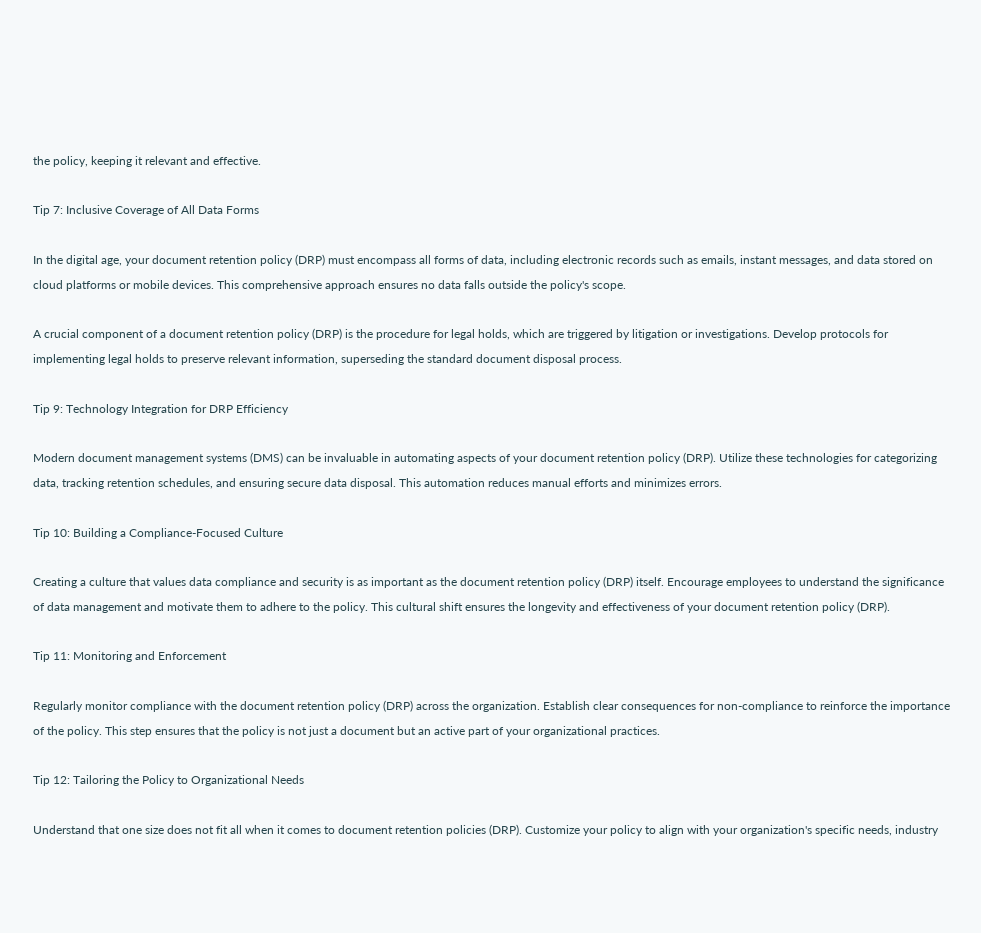the policy, keeping it relevant and effective.

Tip 7: Inclusive Coverage of All Data Forms

In the digital age, your document retention policy (DRP) must encompass all forms of data, including electronic records such as emails, instant messages, and data stored on cloud platforms or mobile devices. This comprehensive approach ensures no data falls outside the policy's scope.

A crucial component of a document retention policy (DRP) is the procedure for legal holds, which are triggered by litigation or investigations. Develop protocols for implementing legal holds to preserve relevant information, superseding the standard document disposal process.

Tip 9: Technology Integration for DRP Efficiency

Modern document management systems (DMS) can be invaluable in automating aspects of your document retention policy (DRP). Utilize these technologies for categorizing data, tracking retention schedules, and ensuring secure data disposal. This automation reduces manual efforts and minimizes errors.

Tip 10: Building a Compliance-Focused Culture

Creating a culture that values data compliance and security is as important as the document retention policy (DRP) itself. Encourage employees to understand the significance of data management and motivate them to adhere to the policy. This cultural shift ensures the longevity and effectiveness of your document retention policy (DRP).

Tip 11: Monitoring and Enforcement

Regularly monitor compliance with the document retention policy (DRP) across the organization. Establish clear consequences for non-compliance to reinforce the importance of the policy. This step ensures that the policy is not just a document but an active part of your organizational practices.

Tip 12: Tailoring the Policy to Organizational Needs

Understand that one size does not fit all when it comes to document retention policies (DRP). Customize your policy to align with your organization's specific needs, industry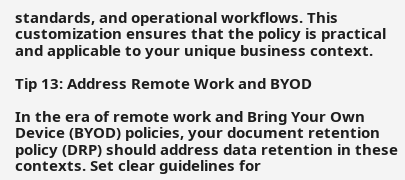standards, and operational workflows. This customization ensures that the policy is practical and applicable to your unique business context.

Tip 13: Address Remote Work and BYOD

In the era of remote work and Bring Your Own Device (BYOD) policies, your document retention policy (DRP) should address data retention in these contexts. Set clear guidelines for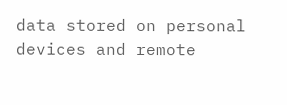data stored on personal devices and remote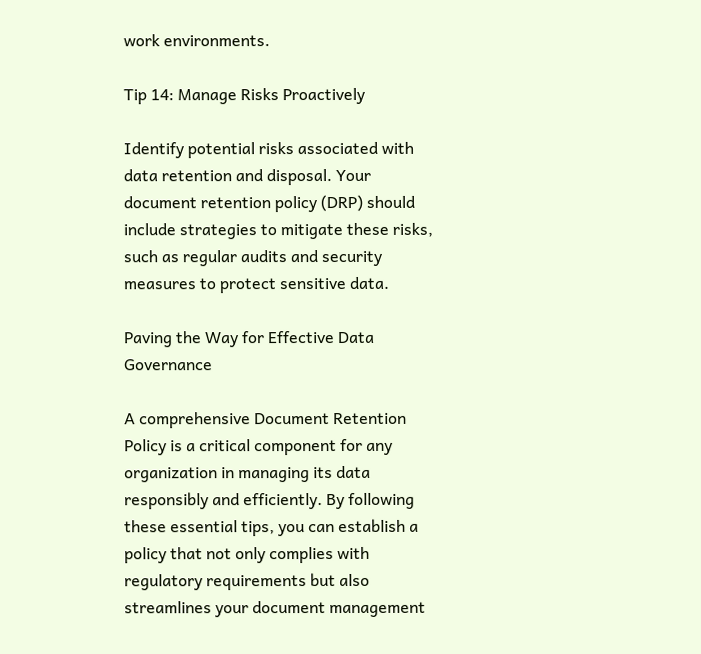work environments.

Tip 14: Manage Risks Proactively

Identify potential risks associated with data retention and disposal. Your document retention policy (DRP) should include strategies to mitigate these risks, such as regular audits and security measures to protect sensitive data.

Paving the Way for Effective Data Governance

A comprehensive Document Retention Policy is a critical component for any organization in managing its data responsibly and efficiently. By following these essential tips, you can establish a policy that not only complies with regulatory requirements but also streamlines your document management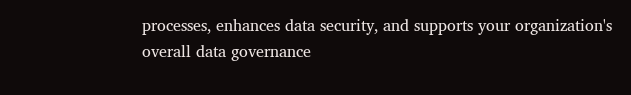processes, enhances data security, and supports your organization's overall data governance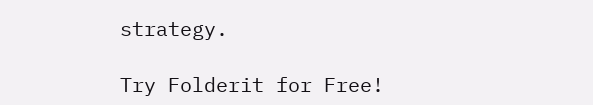strategy.

Try Folderit for Free!